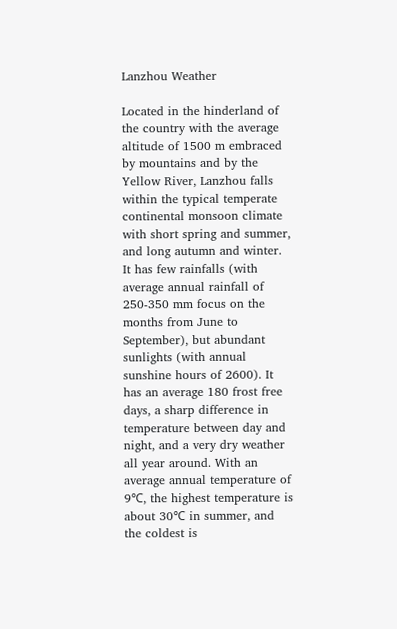Lanzhou Weather

Located in the hinderland of the country with the average altitude of 1500 m embraced by mountains and by the Yellow River, Lanzhou falls within the typical temperate continental monsoon climate with short spring and summer, and long autumn and winter. It has few rainfalls (with average annual rainfall of 250-350 mm focus on the months from June to September), but abundant sunlights (with annual sunshine hours of 2600). It has an average 180 frost free days, a sharp difference in temperature between day and night, and a very dry weather all year around. With an average annual temperature of 9℃, the highest temperature is about 30℃ in summer, and the coldest is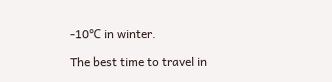-10℃ in winter.

The best time to travel in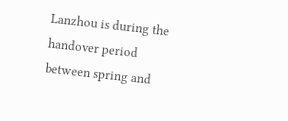Lanzhou is during the handover period between spring and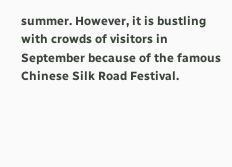summer. However, it is bustling with crowds of visitors in September because of the famous Chinese Silk Road Festival.